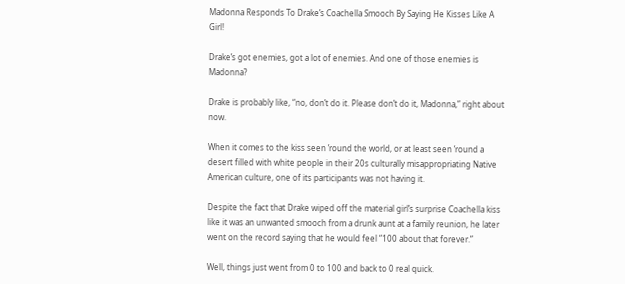Madonna Responds To Drake’s Coachella Smooch By Saying He Kisses Like A Girl!

Drake’s got enemies, got a lot of enemies. And one of those enemies is Madonna?

Drake is probably like, “no, don’t do it. Please don’t do it, Madonna,” right about now.

When it comes to the kiss seen ’round the world, or at least seen ’round a desert filled with white people in their 20s culturally misappropriating Native American culture, one of its participants was not having it.

Despite the fact that Drake wiped off the material girl’s surprise Coachella kiss like it was an unwanted smooch from a drunk aunt at a family reunion, he later went on the record saying that he would feel “100 about that forever.”

Well, things just went from 0 to 100 and back to 0 real quick.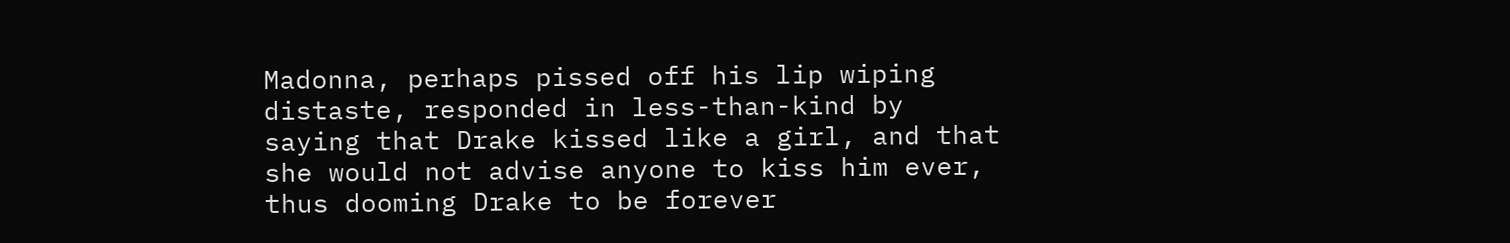Madonna, perhaps pissed off his lip wiping distaste, responded in less-than-kind by saying that Drake kissed like a girl, and that she would not advise anyone to kiss him ever, thus dooming Drake to be forever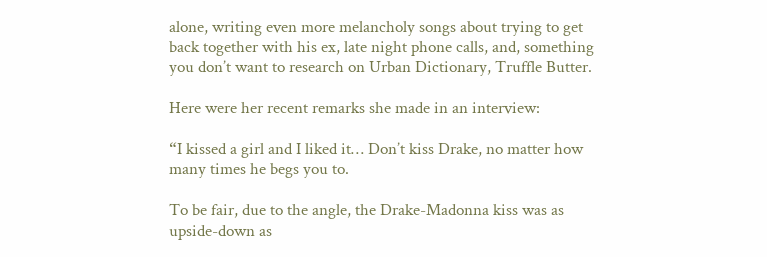alone, writing even more melancholy songs about trying to get back together with his ex, late night phone calls, and, something you don’t want to research on Urban Dictionary, Truffle Butter.

Here were her recent remarks she made in an interview:

“I kissed a girl and I liked it… Don’t kiss Drake, no matter how many times he begs you to.

To be fair, due to the angle, the Drake-Madonna kiss was as upside-down as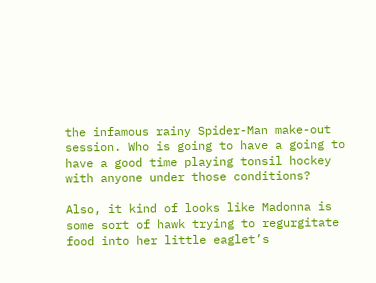the infamous rainy Spider-Man make-out session. Who is going to have a going to have a good time playing tonsil hockey with anyone under those conditions?

Also, it kind of looks like Madonna is some sort of hawk trying to regurgitate food into her little eaglet’s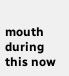mouth during this now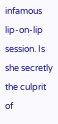infamous lip-on-lip session. Is she secretly the culprit of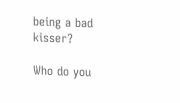being a bad kisser?

Who do you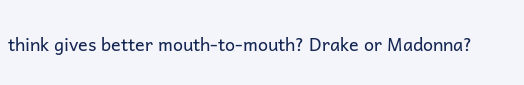think gives better mouth-to-mouth? Drake or Madonna?